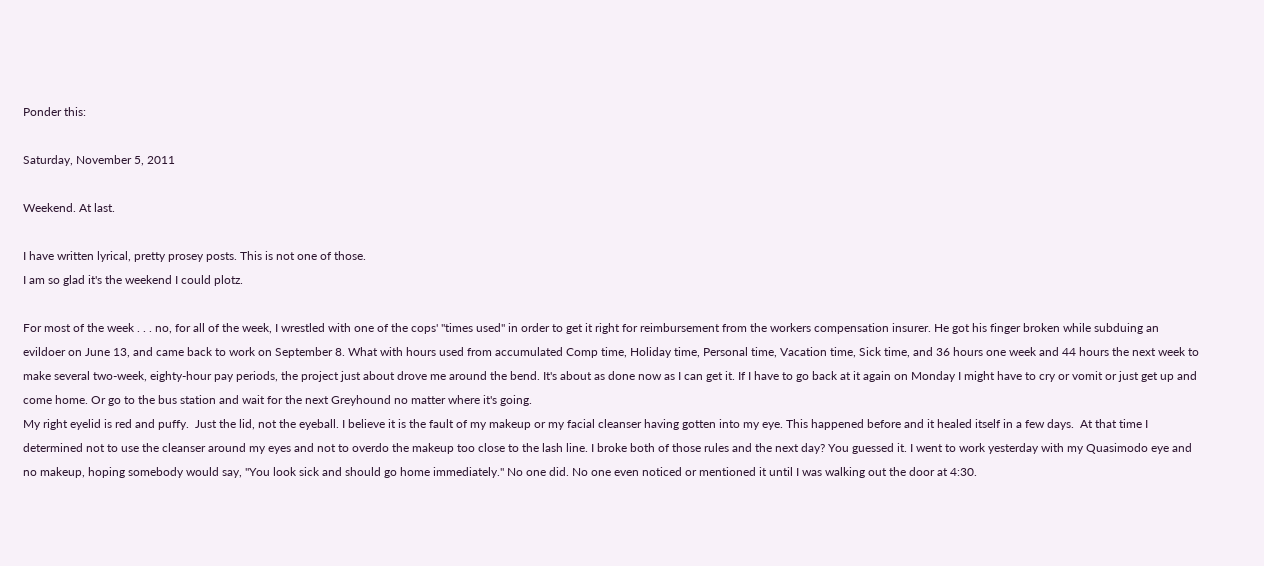Ponder this:

Saturday, November 5, 2011

Weekend. At last.

I have written lyrical, pretty prosey posts. This is not one of those.
I am so glad it's the weekend I could plotz.

For most of the week . . . no, for all of the week, I wrestled with one of the cops' "times used" in order to get it right for reimbursement from the workers compensation insurer. He got his finger broken while subduing an evildoer on June 13, and came back to work on September 8. What with hours used from accumulated Comp time, Holiday time, Personal time, Vacation time, Sick time, and 36 hours one week and 44 hours the next week to make several two-week, eighty-hour pay periods, the project just about drove me around the bend. It's about as done now as I can get it. If I have to go back at it again on Monday I might have to cry or vomit or just get up and come home. Or go to the bus station and wait for the next Greyhound no matter where it's going.
My right eyelid is red and puffy.  Just the lid, not the eyeball. I believe it is the fault of my makeup or my facial cleanser having gotten into my eye. This happened before and it healed itself in a few days.  At that time I determined not to use the cleanser around my eyes and not to overdo the makeup too close to the lash line. I broke both of those rules and the next day? You guessed it. I went to work yesterday with my Quasimodo eye and no makeup, hoping somebody would say, "You look sick and should go home immediately." No one did. No one even noticed or mentioned it until I was walking out the door at 4:30.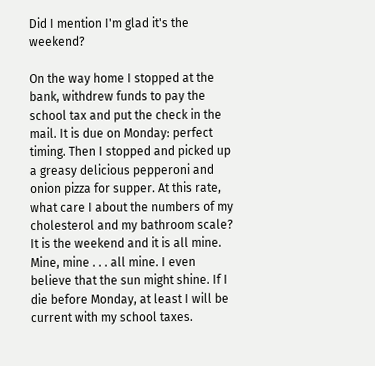Did I mention I'm glad it's the weekend?

On the way home I stopped at the bank, withdrew funds to pay the school tax and put the check in the mail. It is due on Monday: perfect timing. Then I stopped and picked up a greasy delicious pepperoni and onion pizza for supper. At this rate, what care I about the numbers of my cholesterol and my bathroom scale? It is the weekend and it is all mine. Mine, mine . . . all mine. I even believe that the sun might shine. If I die before Monday, at least I will be current with my school taxes.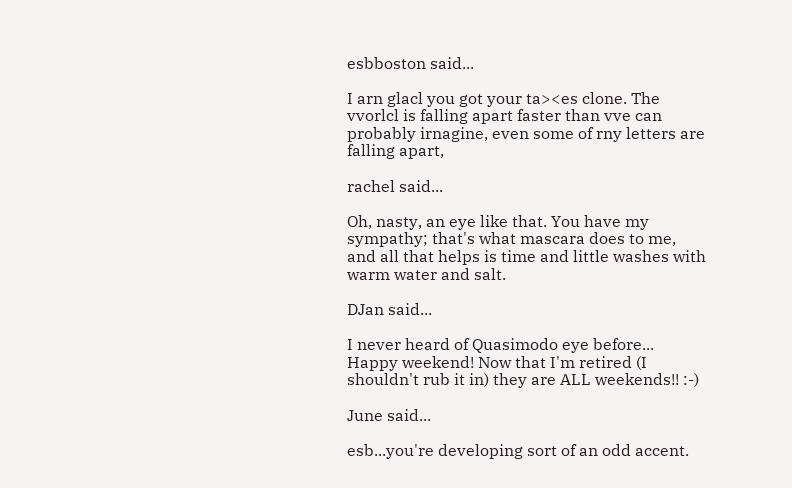esbboston said...

I arn glacl you got your ta><es clone. The vvorlcl is falling apart faster than vve can probably irnagine, even some of rny letters are falling apart,

rachel said...

Oh, nasty, an eye like that. You have my sympathy; that's what mascara does to me, and all that helps is time and little washes with warm water and salt.

DJan said...

I never heard of Quasimodo eye before... Happy weekend! Now that I'm retired (I shouldn't rub it in) they are ALL weekends!! :-)

June said...

esb...you're developing sort of an odd accent.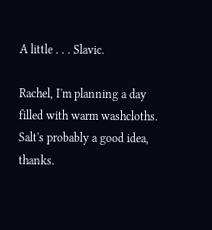A little . . . Slavic.

Rachel, I'm planning a day filled with warm washcloths. Salt's probably a good idea, thanks.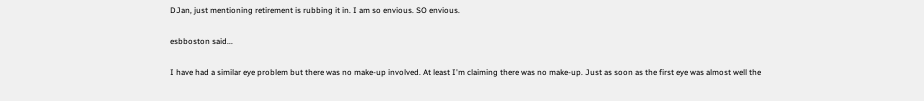DJan, just mentioning retirement is rubbing it in. I am so envious. SO envious.

esbboston said...

I have had a similar eye problem but there was no make-up involved. At least I'm claiming there was no make-up. Just as soon as the first eye was almost well the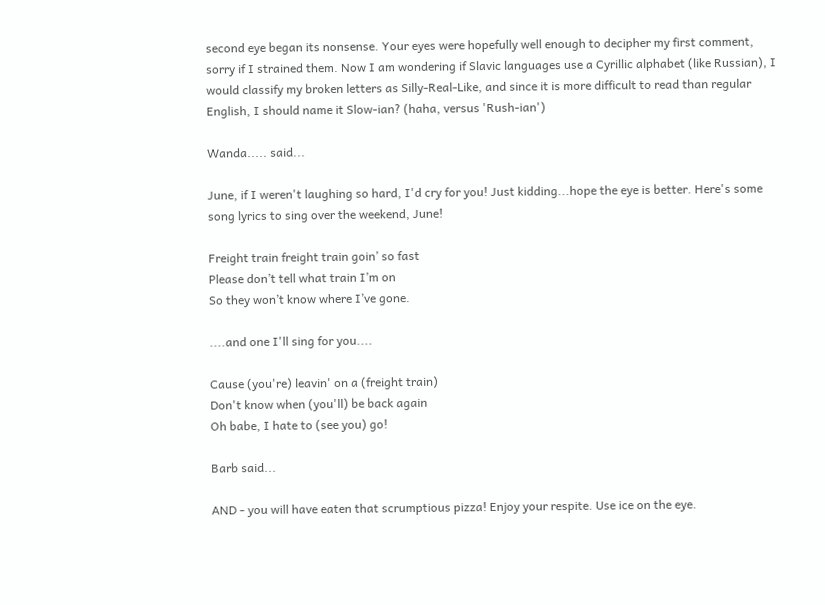second eye began its nonsense. Your eyes were hopefully well enough to decipher my first comment, sorry if I strained them. Now I am wondering if Slavic languages use a Cyrillic alphabet (like Russian), I would classify my broken letters as Silly-Real-Like, and since it is more difficult to read than regular English, I should name it Slow-ian? (haha, versus 'Rush-ian')

Wanda..... said...

June, if I weren't laughing so hard, I'd cry for you! Just kidding...hope the eye is better. Here's some song lyrics to sing over the weekend, June!

Freight train freight train goin’ so fast
Please don’t tell what train I’m on
So they won’t know where I’ve gone.

....and one I'll sing for you....

Cause (you're) leavin' on a (freight train)
Don't know when (you'll) be back again
Oh babe, I hate to (see you) go!

Barb said...

AND - you will have eaten that scrumptious pizza! Enjoy your respite. Use ice on the eye.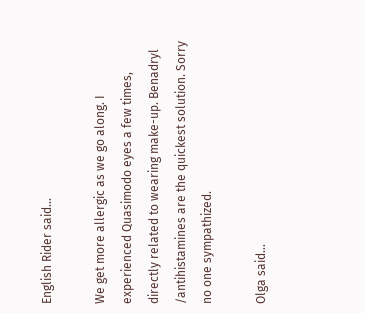English Rider said...

We get more allergic as we go along. I experienced Quasimodo eyes a few times, directly related to wearing make-up. Benadryl /antihistamines are the quickest solution. Sorry no one sympathized.

Olga said...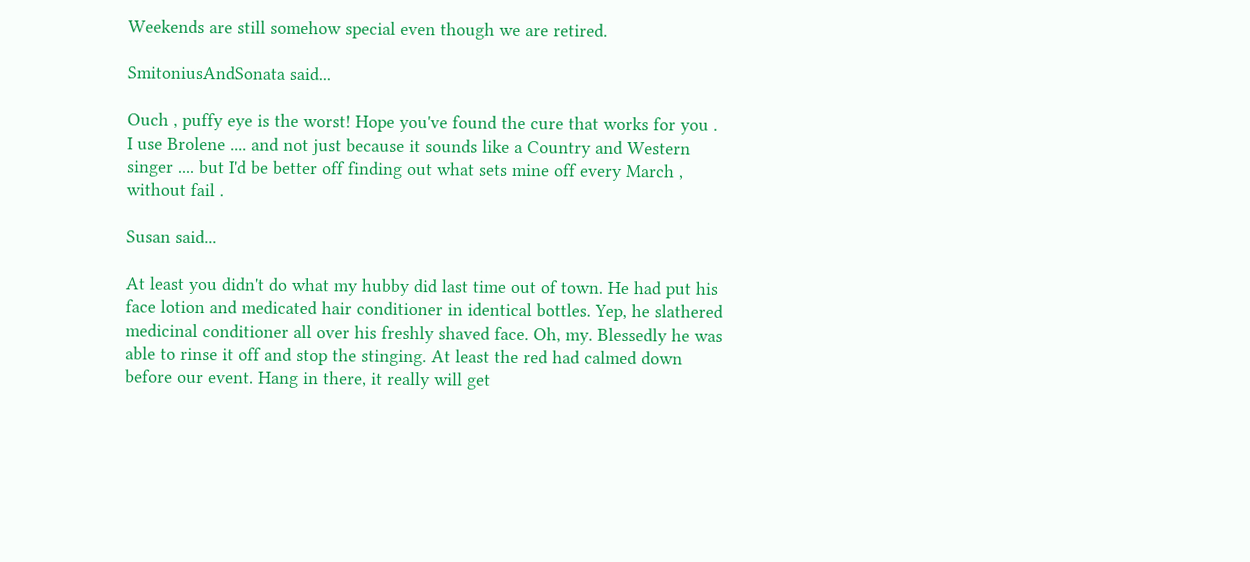Weekends are still somehow special even though we are retired.

SmitoniusAndSonata said...

Ouch , puffy eye is the worst! Hope you've found the cure that works for you .
I use Brolene .... and not just because it sounds like a Country and Western singer .... but I'd be better off finding out what sets mine off every March , without fail .

Susan said...

At least you didn't do what my hubby did last time out of town. He had put his face lotion and medicated hair conditioner in identical bottles. Yep, he slathered medicinal conditioner all over his freshly shaved face. Oh, my. Blessedly he was able to rinse it off and stop the stinging. At least the red had calmed down before our event. Hang in there, it really will get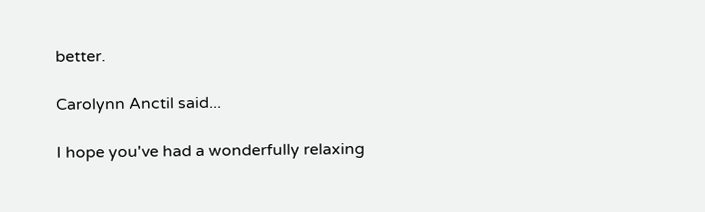better.

Carolynn Anctil said...

I hope you've had a wonderfully relaxing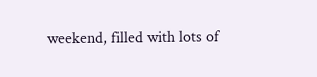weekend, filled with lots of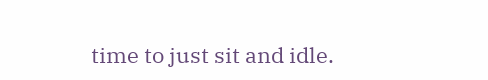time to just sit and idle.